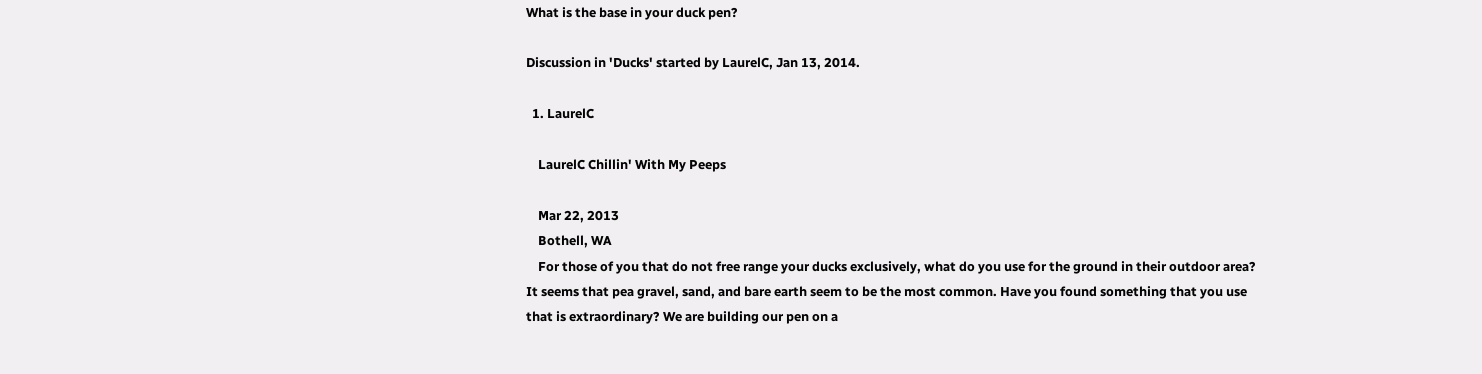What is the base in your duck pen?

Discussion in 'Ducks' started by LaurelC, Jan 13, 2014.

  1. LaurelC

    LaurelC Chillin' With My Peeps

    Mar 22, 2013
    Bothell, WA
    For those of you that do not free range your ducks exclusively, what do you use for the ground in their outdoor area? It seems that pea gravel, sand, and bare earth seem to be the most common. Have you found something that you use that is extraordinary? We are building our pen on a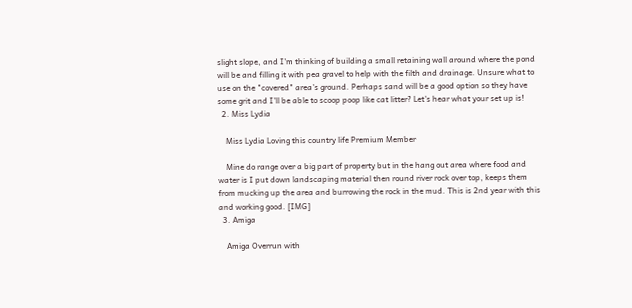slight slope, and I'm thinking of building a small retaining wall around where the pond will be and filling it with pea gravel to help with the filth and drainage. Unsure what to use on the "covered" area's ground. Perhaps sand will be a good option so they have some grit and I'll be able to scoop poop like cat litter? Let's hear what your set up is!
  2. Miss Lydia

    Miss Lydia Loving this country life Premium Member

    Mine do range over a big part of property but in the hang out area where food and water is I put down landscaping material then round river rock over top, keeps them from mucking up the area and burrowing the rock in the mud. This is 2nd year with this and working good. [IMG]
  3. Amiga

    Amiga Overrun with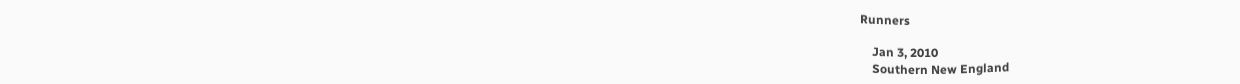Runners

    Jan 3, 2010
    Southern New England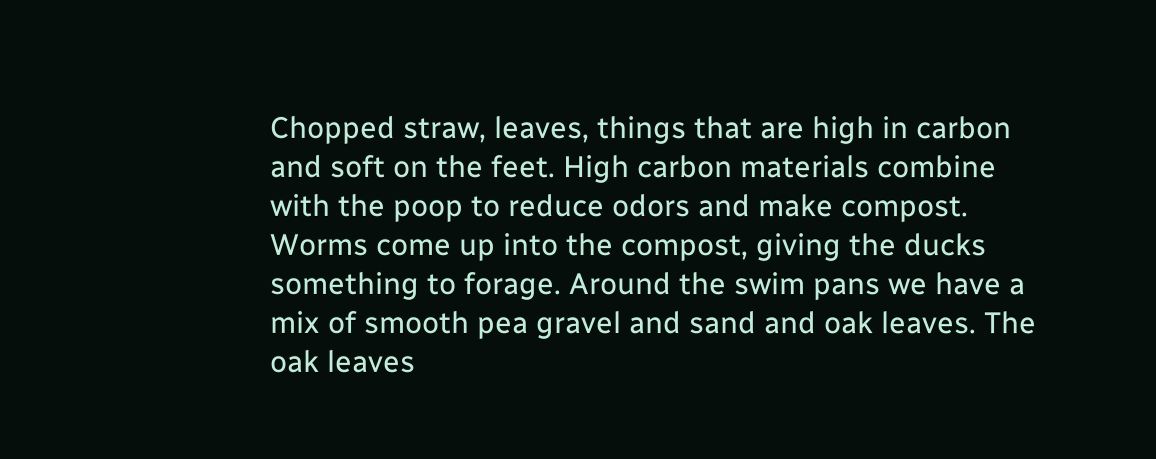Chopped straw, leaves, things that are high in carbon and soft on the feet. High carbon materials combine with the poop to reduce odors and make compost. Worms come up into the compost, giving the ducks something to forage. Around the swim pans we have a mix of smooth pea gravel and sand and oak leaves. The oak leaves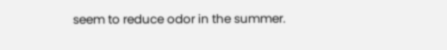seem to reduce odor in the summer.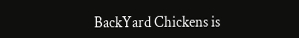BackYard Chickens is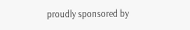proudly sponsored by